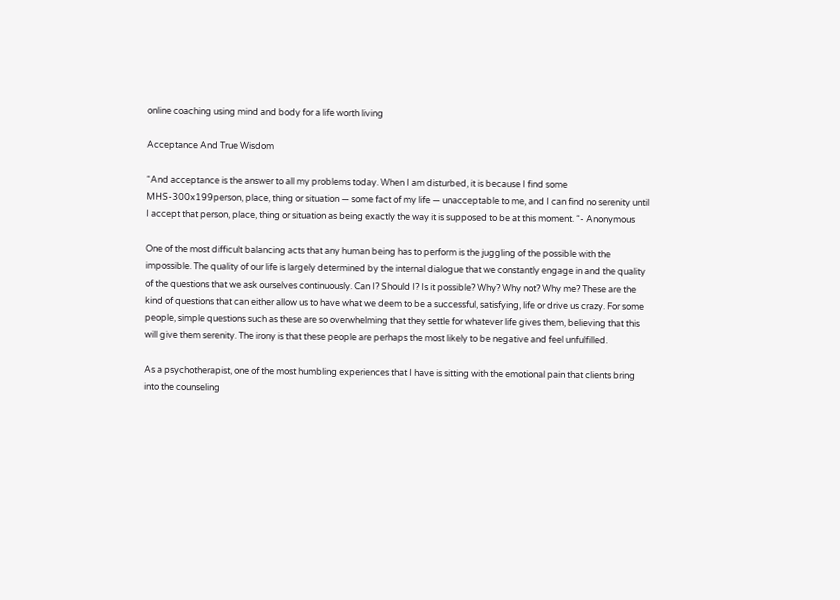online coaching using mind and body for a life worth living

Acceptance And True Wisdom

“And acceptance is the answer to all my problems today. When I am disturbed, it is because I find some MHS-300x199person, place, thing or situation — some fact of my life — unacceptable to me, and I can find no serenity until I accept that person, place, thing or situation as being exactly the way it is supposed to be at this moment. “- Anonymous

One of the most difficult balancing acts that any human being has to perform is the juggling of the possible with the impossible. The quality of our life is largely determined by the internal dialogue that we constantly engage in and the quality of the questions that we ask ourselves continuously. Can I? Should I? Is it possible? Why? Why not? Why me? These are the kind of questions that can either allow us to have what we deem to be a successful, satisfying, life or drive us crazy. For some people, simple questions such as these are so overwhelming that they settle for whatever life gives them, believing that this will give them serenity. The irony is that these people are perhaps the most likely to be negative and feel unfulfilled.

As a psychotherapist, one of the most humbling experiences that I have is sitting with the emotional pain that clients bring into the counseling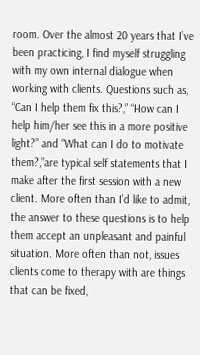room. Over the almost 20 years that I’ve been practicing, I find myself struggling with my own internal dialogue when working with clients. Questions such as, “Can I help them fix this?,” “How can I help him/her see this in a more positive light?” and “What can I do to motivate them?,”are typical self statements that I make after the first session with a new client. More often than I’d like to admit, the answer to these questions is to help them accept an unpleasant and painful situation. More often than not, issues clients come to therapy with are things that can be fixed,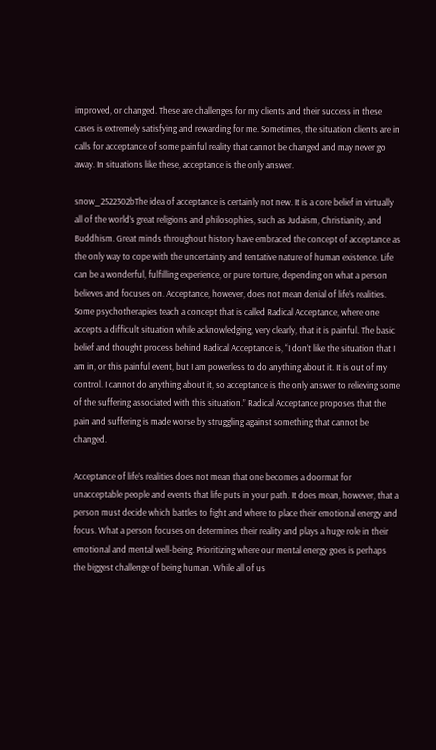improved, or changed. These are challenges for my clients and their success in these cases is extremely satisfying and rewarding for me. Sometimes, the situation clients are in calls for acceptance of some painful reality that cannot be changed and may never go away. In situations like these, acceptance is the only answer.

snow_2522302bThe idea of acceptance is certainly not new. It is a core belief in virtually all of the world’s great religions and philosophies, such as Judaism, Christianity, and Buddhism. Great minds throughout history have embraced the concept of acceptance as the only way to cope with the uncertainty and tentative nature of human existence. Life can be a wonderful, fulfilling experience, or pure torture, depending on what a person believes and focuses on. Acceptance, however, does not mean denial of life’s realities. Some psychotherapies teach a concept that is called Radical Acceptance, where one accepts a difficult situation while acknowledging, very clearly, that it is painful. The basic belief and thought process behind Radical Acceptance is, “I don’t like the situation that I am in, or this painful event, but I am powerless to do anything about it. It is out of my control. I cannot do anything about it, so acceptance is the only answer to relieving some of the suffering associated with this situation.” Radical Acceptance proposes that the pain and suffering is made worse by struggling against something that cannot be changed.

Acceptance of life’s realities does not mean that one becomes a doormat for unacceptable people and events that life puts in your path. It does mean, however, that a person must decide which battles to fight and where to place their emotional energy and focus. What a person focuses on determines their reality and plays a huge role in their emotional and mental well-being. Prioritizing where our mental energy goes is perhaps the biggest challenge of being human. While all of us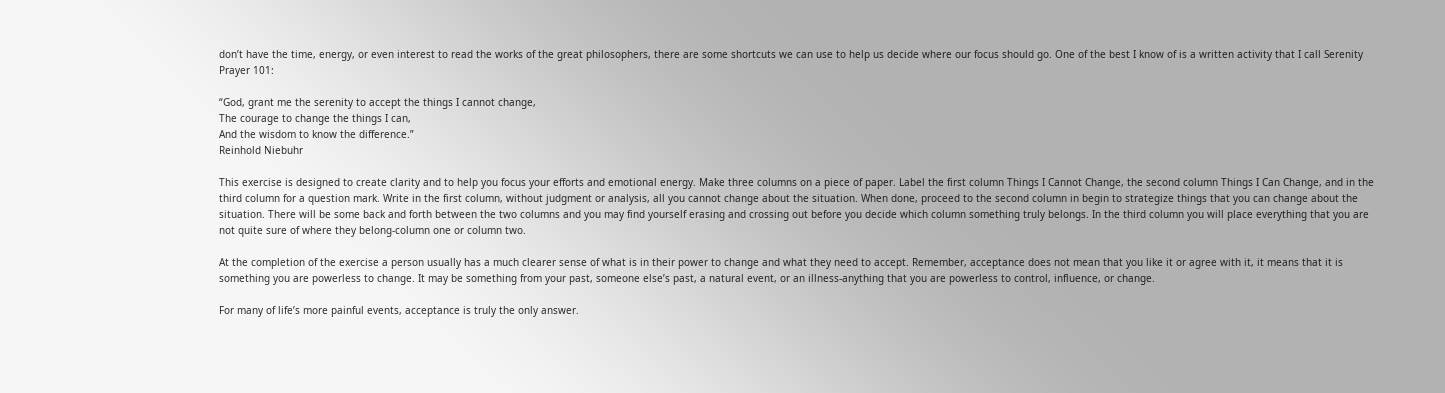don’t have the time, energy, or even interest to read the works of the great philosophers, there are some shortcuts we can use to help us decide where our focus should go. One of the best I know of is a written activity that I call Serenity Prayer 101:

“God, grant me the serenity to accept the things I cannot change,
The courage to change the things I can,
And the wisdom to know the difference.”
Reinhold Niebuhr

This exercise is designed to create clarity and to help you focus your efforts and emotional energy. Make three columns on a piece of paper. Label the first column Things I Cannot Change, the second column Things I Can Change, and in the third column for a question mark. Write in the first column, without judgment or analysis, all you cannot change about the situation. When done, proceed to the second column in begin to strategize things that you can change about the situation. There will be some back and forth between the two columns and you may find yourself erasing and crossing out before you decide which column something truly belongs. In the third column you will place everything that you are not quite sure of where they belong-column one or column two.

At the completion of the exercise a person usually has a much clearer sense of what is in their power to change and what they need to accept. Remember, acceptance does not mean that you like it or agree with it, it means that it is something you are powerless to change. It may be something from your past, someone else’s past, a natural event, or an illness-anything that you are powerless to control, influence, or change.

For many of life’s more painful events, acceptance is truly the only answer.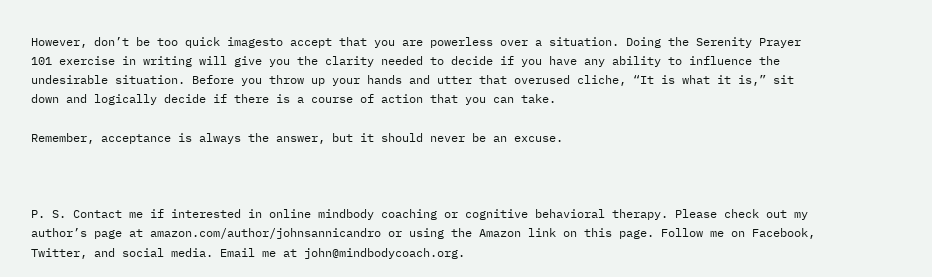However, don’t be too quick imagesto accept that you are powerless over a situation. Doing the Serenity Prayer 101 exercise in writing will give you the clarity needed to decide if you have any ability to influence the undesirable situation. Before you throw up your hands and utter that overused cliche, “It is what it is,” sit down and logically decide if there is a course of action that you can take.

Remember, acceptance is always the answer, but it should never be an excuse.



P. S. Contact me if interested in online mindbody coaching or cognitive behavioral therapy. Please check out my author’s page at amazon.com/author/johnsannicandro or using the Amazon link on this page. Follow me on Facebook, Twitter, and social media. Email me at john@mindbodycoach.org.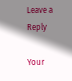Leave a Reply

Your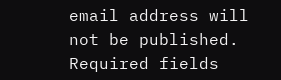email address will not be published. Required fields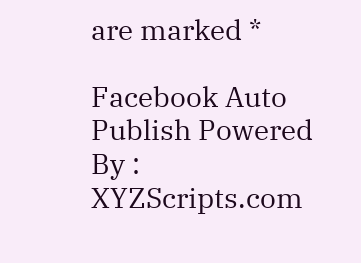are marked *

Facebook Auto Publish Powered By : XYZScripts.com